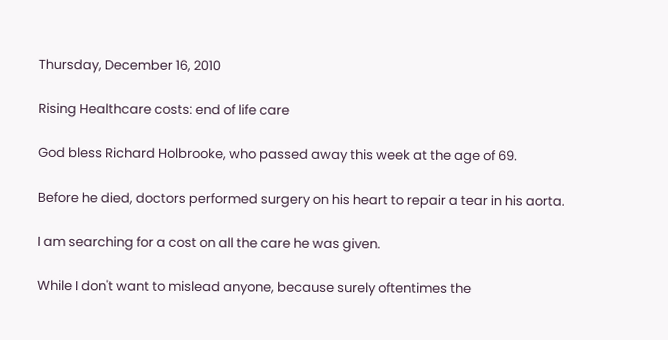Thursday, December 16, 2010

Rising Healthcare costs: end of life care

God bless Richard Holbrooke, who passed away this week at the age of 69.

Before he died, doctors performed surgery on his heart to repair a tear in his aorta.

I am searching for a cost on all the care he was given.

While I don't want to mislead anyone, because surely oftentimes the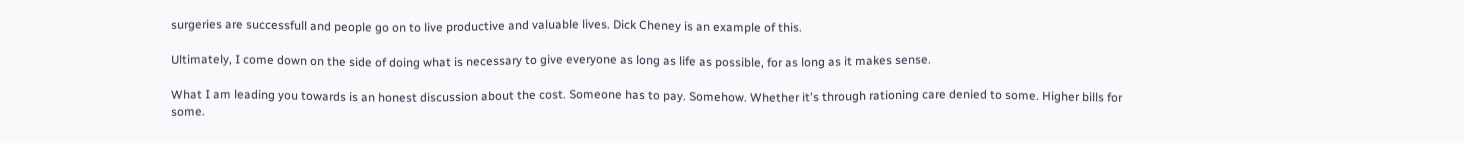surgeries are successfull and people go on to live productive and valuable lives. Dick Cheney is an example of this.

Ultimately, I come down on the side of doing what is necessary to give everyone as long as life as possible, for as long as it makes sense.

What I am leading you towards is an honest discussion about the cost. Someone has to pay. Somehow. Whether it's through rationing care denied to some. Higher bills for some.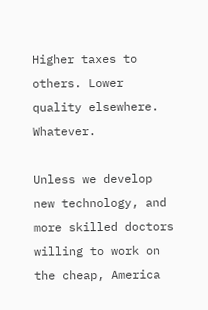Higher taxes to others. Lower quality elsewhere. Whatever.

Unless we develop new technology, and more skilled doctors willing to work on the cheap, America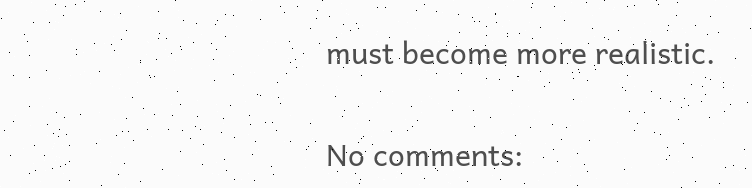must become more realistic.

No comments: